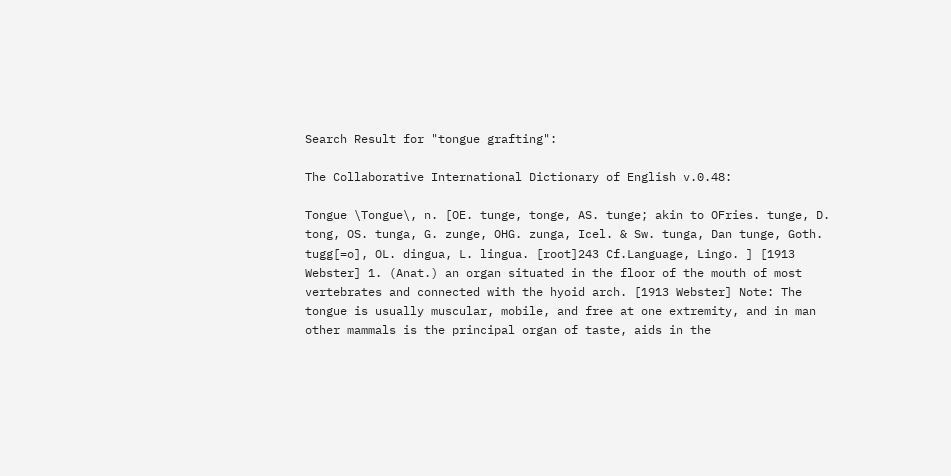Search Result for "tongue grafting":

The Collaborative International Dictionary of English v.0.48:

Tongue \Tongue\, n. [OE. tunge, tonge, AS. tunge; akin to OFries. tunge, D. tong, OS. tunga, G. zunge, OHG. zunga, Icel. & Sw. tunga, Dan tunge, Goth. tugg[=o], OL. dingua, L. lingua. [root]243 Cf.Language, Lingo. ] [1913 Webster] 1. (Anat.) an organ situated in the floor of the mouth of most vertebrates and connected with the hyoid arch. [1913 Webster] Note: The tongue is usually muscular, mobile, and free at one extremity, and in man other mammals is the principal organ of taste, aids in the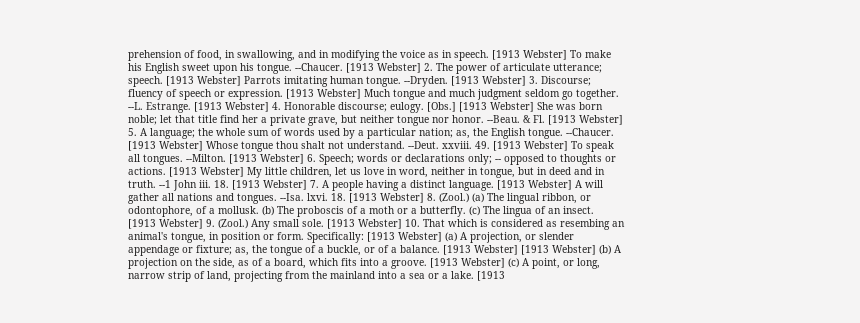prehension of food, in swallowing, and in modifying the voice as in speech. [1913 Webster] To make his English sweet upon his tongue. --Chaucer. [1913 Webster] 2. The power of articulate utterance; speech. [1913 Webster] Parrots imitating human tongue. --Dryden. [1913 Webster] 3. Discourse; fluency of speech or expression. [1913 Webster] Much tongue and much judgment seldom go together. --L. Estrange. [1913 Webster] 4. Honorable discourse; eulogy. [Obs.] [1913 Webster] She was born noble; let that title find her a private grave, but neither tongue nor honor. --Beau. & Fl. [1913 Webster] 5. A language; the whole sum of words used by a particular nation; as, the English tongue. --Chaucer. [1913 Webster] Whose tongue thou shalt not understand. --Deut. xxviii. 49. [1913 Webster] To speak all tongues. --Milton. [1913 Webster] 6. Speech; words or declarations only; -- opposed to thoughts or actions. [1913 Webster] My little children, let us love in word, neither in tongue, but in deed and in truth. --1 John iii. 18. [1913 Webster] 7. A people having a distinct language. [1913 Webster] A will gather all nations and tongues. --Isa. lxvi. 18. [1913 Webster] 8. (Zool.) (a) The lingual ribbon, or odontophore, of a mollusk. (b) The proboscis of a moth or a butterfly. (c) The lingua of an insect. [1913 Webster] 9. (Zool.) Any small sole. [1913 Webster] 10. That which is considered as resembing an animal's tongue, in position or form. Specifically: [1913 Webster] (a) A projection, or slender appendage or fixture; as, the tongue of a buckle, or of a balance. [1913 Webster] [1913 Webster] (b) A projection on the side, as of a board, which fits into a groove. [1913 Webster] (c) A point, or long, narrow strip of land, projecting from the mainland into a sea or a lake. [1913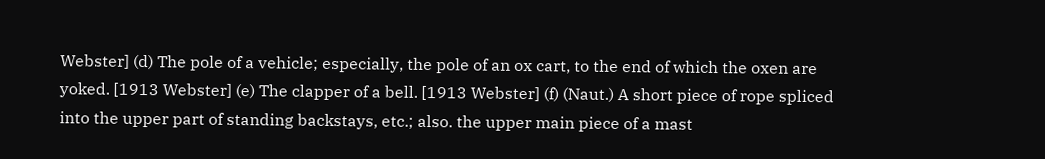Webster] (d) The pole of a vehicle; especially, the pole of an ox cart, to the end of which the oxen are yoked. [1913 Webster] (e) The clapper of a bell. [1913 Webster] (f) (Naut.) A short piece of rope spliced into the upper part of standing backstays, etc.; also. the upper main piece of a mast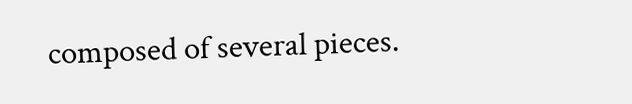composed of several pieces.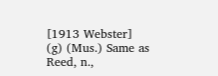[1913 Webster] (g) (Mus.) Same as Reed, n.,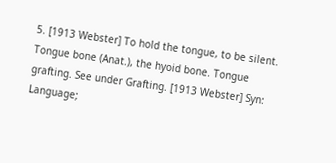5. [1913 Webster] To hold the tongue, to be silent. Tongue bone (Anat.), the hyoid bone. Tongue grafting. See under Grafting. [1913 Webster] Syn: Language;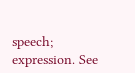speech; expression. See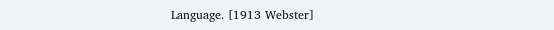Language. [1913 Webster]